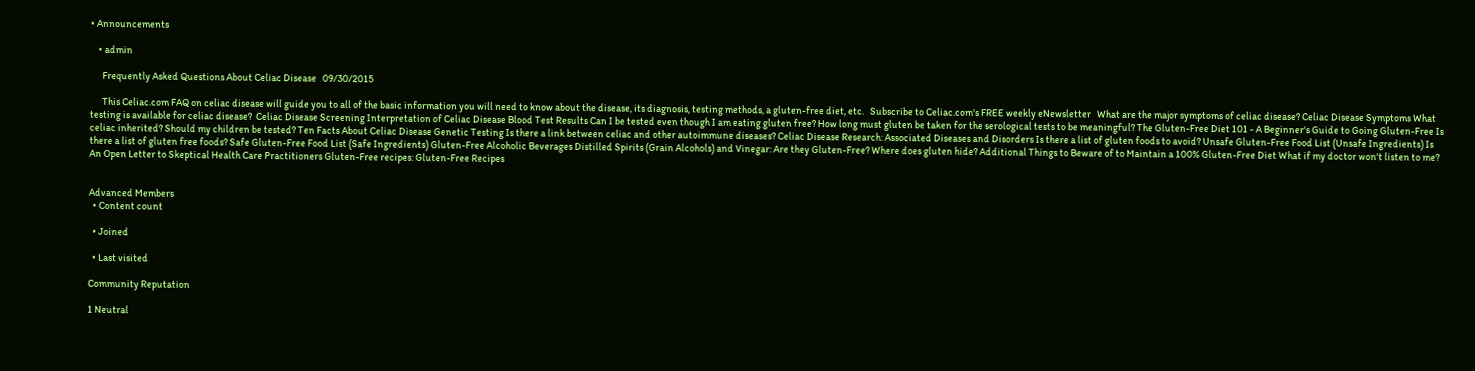• Announcements

    • admin

      Frequently Asked Questions About Celiac Disease   09/30/2015

      This Celiac.com FAQ on celiac disease will guide you to all of the basic information you will need to know about the disease, its diagnosis, testing methods, a gluten-free diet, etc.   Subscribe to Celiac.com's FREE weekly eNewsletter   What are the major symptoms of celiac disease? Celiac Disease Symptoms What testing is available for celiac disease?  Celiac Disease Screening Interpretation of Celiac Disease Blood Test Results Can I be tested even though I am eating gluten free? How long must gluten be taken for the serological tests to be meaningful? The Gluten-Free Diet 101 - A Beginner's Guide to Going Gluten-Free Is celiac inherited? Should my children be tested? Ten Facts About Celiac Disease Genetic Testing Is there a link between celiac and other autoimmune diseases? Celiac Disease Research: Associated Diseases and Disorders Is there a list of gluten foods to avoid? Unsafe Gluten-Free Food List (Unsafe Ingredients) Is there a list of gluten free foods? Safe Gluten-Free Food List (Safe Ingredients) Gluten-Free Alcoholic Beverages Distilled Spirits (Grain Alcohols) and Vinegar: Are they Gluten-Free? Where does gluten hide? Additional Things to Beware of to Maintain a 100% Gluten-Free Diet What if my doctor won't listen to me? An Open Letter to Skeptical Health Care Practitioners Gluten-Free recipes: Gluten-Free Recipes


Advanced Members
  • Content count

  • Joined

  • Last visited

Community Reputation

1 Neutral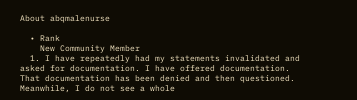About abqmalenurse

  • Rank
    New Community Member
  1. I have repeatedly had my statements invalidated and asked for documentation. I have offered documentation. That documentation has been denied and then questioned. Meanwhile, I do not see a whole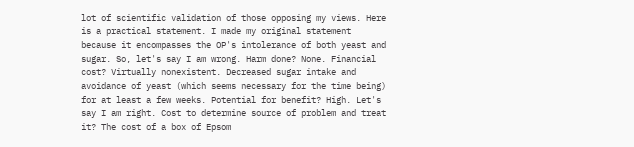lot of scientific validation of those opposing my views. Here is a practical statement. I made my original statement because it encompasses the OP's intolerance of both yeast and sugar. So, let's say I am wrong. Harm done? None. Financial cost? Virtually nonexistent. Decreased sugar intake and avoidance of yeast (which seems necessary for the time being) for at least a few weeks. Potential for benefit? High. Let's say I am right. Cost to determine source of problem and treat it? The cost of a box of Epsom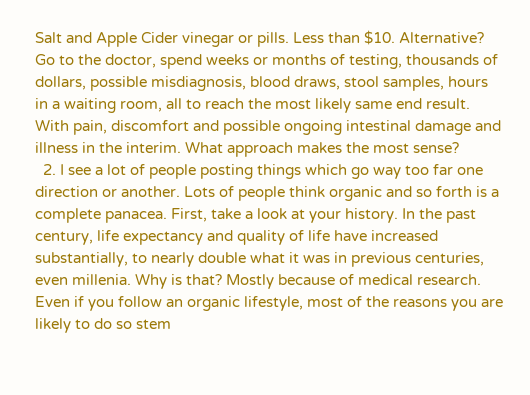Salt and Apple Cider vinegar or pills. Less than $10. Alternative? Go to the doctor, spend weeks or months of testing, thousands of dollars, possible misdiagnosis, blood draws, stool samples, hours in a waiting room, all to reach the most likely same end result. With pain, discomfort and possible ongoing intestinal damage and illness in the interim. What approach makes the most sense?
  2. I see a lot of people posting things which go way too far one direction or another. Lots of people think organic and so forth is a complete panacea. First, take a look at your history. In the past century, life expectancy and quality of life have increased substantially, to nearly double what it was in previous centuries, even millenia. Why is that? Mostly because of medical research. Even if you follow an organic lifestyle, most of the reasons you are likely to do so stem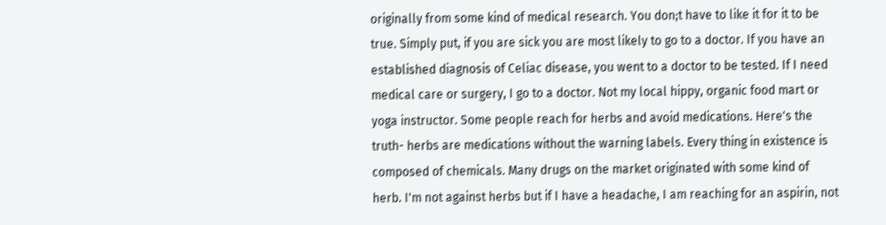originally from some kind of medical research. You don;t have to like it for it to be true. Simply put, if you are sick you are most likely to go to a doctor. If you have an established diagnosis of Celiac disease, you went to a doctor to be tested. If I need medical care or surgery, I go to a doctor. Not my local hippy, organic food mart or yoga instructor. Some people reach for herbs and avoid medications. Here's the truth- herbs are medications without the warning labels. Every thing in existence is composed of chemicals. Many drugs on the market originated with some kind of herb. I'm not against herbs but if I have a headache, I am reaching for an aspirin, not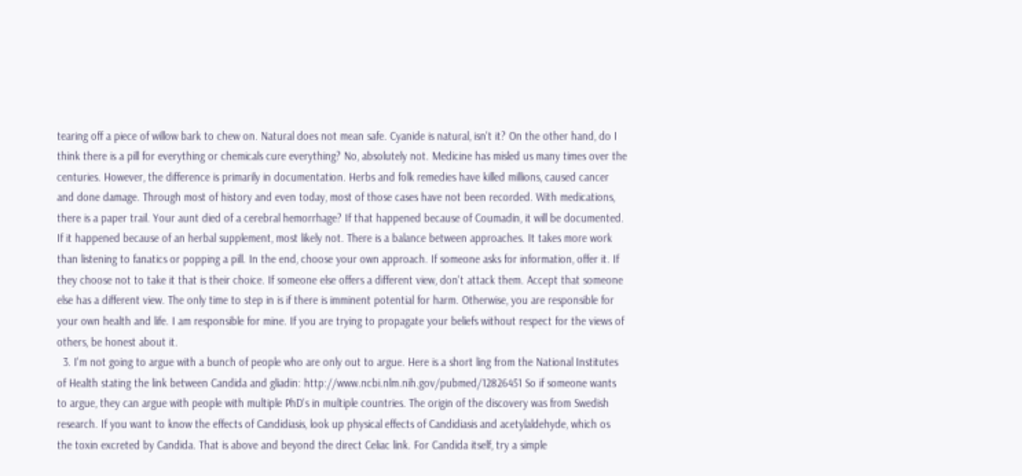tearing off a piece of willow bark to chew on. Natural does not mean safe. Cyanide is natural, isn't it? On the other hand, do I think there is a pill for everything or chemicals cure everything? No, absolutely not. Medicine has misled us many times over the centuries. However, the difference is primarily in documentation. Herbs and folk remedies have killed millions, caused cancer and done damage. Through most of history and even today, most of those cases have not been recorded. With medications, there is a paper trail. Your aunt died of a cerebral hemorrhage? If that happened because of Coumadin, it will be documented. If it happened because of an herbal supplement, most likely not. There is a balance between approaches. It takes more work than listening to fanatics or popping a pill. In the end, choose your own approach. If someone asks for information, offer it. If they choose not to take it that is their choice. If someone else offers a different view, don't attack them. Accept that someone else has a different view. The only time to step in is if there is imminent potential for harm. Otherwise, you are responsible for your own health and life. I am responsible for mine. If you are trying to propagate your beliefs without respect for the views of others, be honest about it.
  3. I'm not going to argue with a bunch of people who are only out to argue. Here is a short ling from the National Institutes of Health stating the link between Candida and gliadin: http://www.ncbi.nlm.nih.gov/pubmed/12826451 So if someone wants to argue, they can argue with people with multiple PhD's in multiple countries. The origin of the discovery was from Swedish research. If you want to know the effects of Candidiasis, look up physical effects of Candidiasis and acetylaldehyde, which os the toxin excreted by Candida. That is above and beyond the direct Celiac link. For Candida itself, try a simple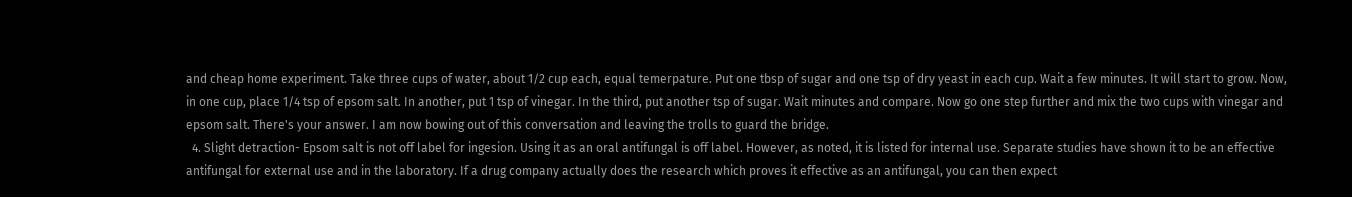and cheap home experiment. Take three cups of water, about 1/2 cup each, equal temerpature. Put one tbsp of sugar and one tsp of dry yeast in each cup. Wait a few minutes. It will start to grow. Now, in one cup, place 1/4 tsp of epsom salt. In another, put 1 tsp of vinegar. In the third, put another tsp of sugar. Wait minutes and compare. Now go one step further and mix the two cups with vinegar and epsom salt. There's your answer. I am now bowing out of this conversation and leaving the trolls to guard the bridge.
  4. Slight detraction- Epsom salt is not off label for ingesion. Using it as an oral antifungal is off label. However, as noted, it is listed for internal use. Separate studies have shown it to be an effective antifungal for external use and in the laboratory. If a drug company actually does the research which proves it effective as an antifungal, you can then expect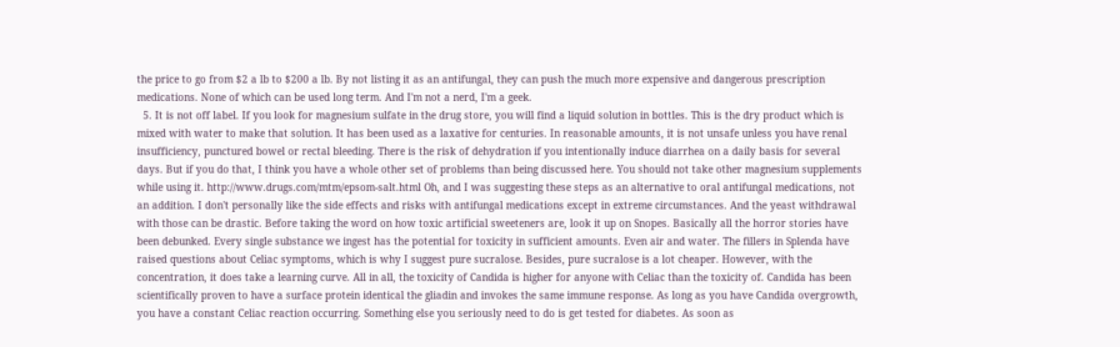the price to go from $2 a lb to $200 a lb. By not listing it as an antifungal, they can push the much more expensive and dangerous prescription medications. None of which can be used long term. And I'm not a nerd, I'm a geek.
  5. It is not off label. If you look for magnesium sulfate in the drug store, you will find a liquid solution in bottles. This is the dry product which is mixed with water to make that solution. It has been used as a laxative for centuries. In reasonable amounts, it is not unsafe unless you have renal insufficiency, punctured bowel or rectal bleeding. There is the risk of dehydration if you intentionally induce diarrhea on a daily basis for several days. But if you do that, I think you have a whole other set of problems than being discussed here. You should not take other magnesium supplements while using it. http://www.drugs.com/mtm/epsom-salt.html Oh, and I was suggesting these steps as an alternative to oral antifungal medications, not an addition. I don't personally like the side effects and risks with antifungal medications except in extreme circumstances. And the yeast withdrawal with those can be drastic. Before taking the word on how toxic artificial sweeteners are, look it up on Snopes. Basically all the horror stories have been debunked. Every single substance we ingest has the potential for toxicity in sufficient amounts. Even air and water. The fillers in Splenda have raised questions about Celiac symptoms, which is why I suggest pure sucralose. Besides, pure sucralose is a lot cheaper. However, with the concentration, it does take a learning curve. All in all, the toxicity of Candida is higher for anyone with Celiac than the toxicity of. Candida has been scientifically proven to have a surface protein identical the gliadin and invokes the same immune response. As long as you have Candida overgrowth, you have a constant Celiac reaction occurring. Something else you seriously need to do is get tested for diabetes. As soon as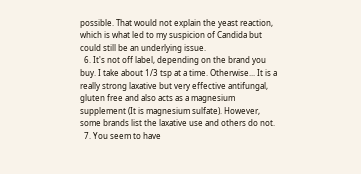possible. That would not explain the yeast reaction, which is what led to my suspicion of Candida but could still be an underlying issue.
  6. It's not off label, depending on the brand you buy. I take about 1/3 tsp at a time. Otherwise... It is a really strong laxative but very effective antifungal, gluten free and also acts as a magnesium supplement (It is magnesium sulfate). However, some brands list the laxative use and others do not.
  7. You seem to have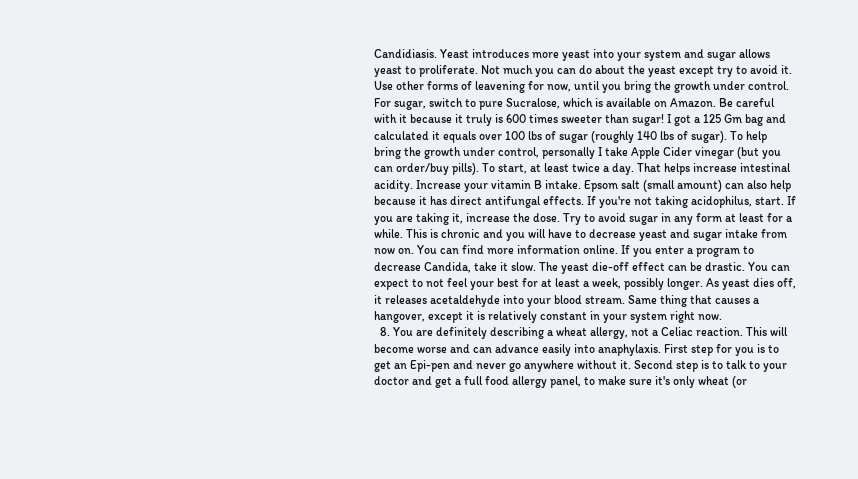Candidiasis. Yeast introduces more yeast into your system and sugar allows yeast to proliferate. Not much you can do about the yeast except try to avoid it. Use other forms of leavening for now, until you bring the growth under control. For sugar, switch to pure Sucralose, which is available on Amazon. Be careful with it because it truly is 600 times sweeter than sugar! I got a 125 Gm bag and calculated it equals over 100 lbs of sugar (roughly 140 lbs of sugar). To help bring the growth under control, personally I take Apple Cider vinegar (but you can order/buy pills). To start, at least twice a day. That helps increase intestinal acidity. Increase your vitamin B intake. Epsom salt (small amount) can also help because it has direct antifungal effects. If you're not taking acidophilus, start. If you are taking it, increase the dose. Try to avoid sugar in any form at least for a while. This is chronic and you will have to decrease yeast and sugar intake from now on. You can find more information online. If you enter a program to decrease Candida, take it slow. The yeast die-off effect can be drastic. You can expect to not feel your best for at least a week, possibly longer. As yeast dies off, it releases acetaldehyde into your blood stream. Same thing that causes a hangover, except it is relatively constant in your system right now.
  8. You are definitely describing a wheat allergy, not a Celiac reaction. This will become worse and can advance easily into anaphylaxis. First step for you is to get an Epi-pen and never go anywhere without it. Second step is to talk to your doctor and get a full food allergy panel, to make sure it's only wheat (or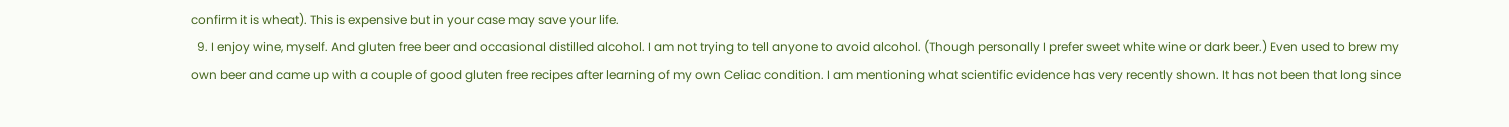confirm it is wheat). This is expensive but in your case may save your life.
  9. I enjoy wine, myself. And gluten free beer and occasional distilled alcohol. I am not trying to tell anyone to avoid alcohol. (Though personally I prefer sweet white wine or dark beer.) Even used to brew my own beer and came up with a couple of good gluten free recipes after learning of my own Celiac condition. I am mentioning what scientific evidence has very recently shown. It has not been that long since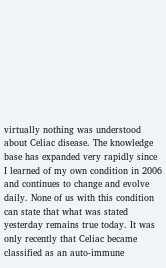virtually nothing was understood about Celiac disease. The knowledge base has expanded very rapidly since I learned of my own condition in 2006 and continues to change and evolve daily. None of us with this condition can state that what was stated yesterday remains true today. It was only recently that Celiac became classified as an auto-immune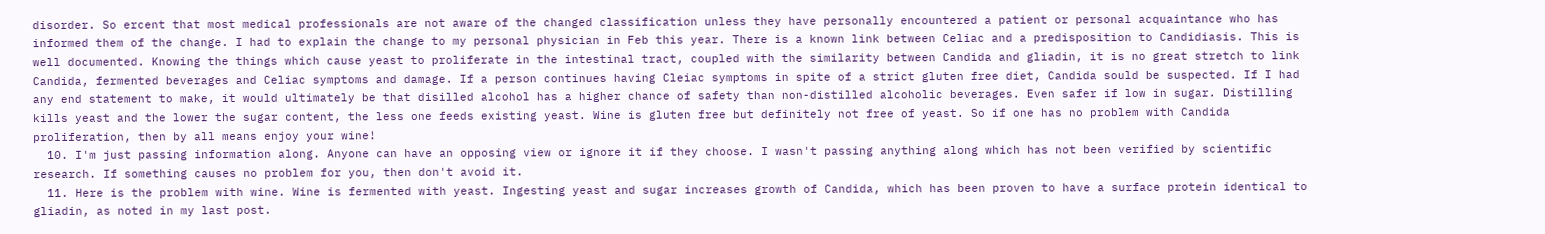disorder. So ercent that most medical professionals are not aware of the changed classification unless they have personally encountered a patient or personal acquaintance who has informed them of the change. I had to explain the change to my personal physician in Feb this year. There is a known link between Celiac and a predisposition to Candidiasis. This is well documented. Knowing the things which cause yeast to proliferate in the intestinal tract, coupled with the similarity between Candida and gliadin, it is no great stretch to link Candida, fermented beverages and Celiac symptoms and damage. If a person continues having Cleiac symptoms in spite of a strict gluten free diet, Candida sould be suspected. If I had any end statement to make, it would ultimately be that disilled alcohol has a higher chance of safety than non-distilled alcoholic beverages. Even safer if low in sugar. Distilling kills yeast and the lower the sugar content, the less one feeds existing yeast. Wine is gluten free but definitely not free of yeast. So if one has no problem with Candida proliferation, then by all means enjoy your wine!
  10. I'm just passing information along. Anyone can have an opposing view or ignore it if they choose. I wasn't passing anything along which has not been verified by scientific research. If something causes no problem for you, then don't avoid it.
  11. Here is the problem with wine. Wine is fermented with yeast. Ingesting yeast and sugar increases growth of Candida, which has been proven to have a surface protein identical to gliadin, as noted in my last post.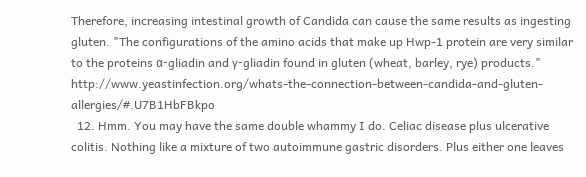Therefore, increasing intestinal growth of Candida can cause the same results as ingesting gluten. "The configurations of the amino acids that make up Hwp-1 protein are very similar to the proteins α-gliadin and γ-gliadin found in gluten (wheat, barley, rye) products." http://www.yeastinfection.org/whats-the-connection-between-candida-and-gluten-allergies/#.U7B1HbFBkpo
  12. Hmm. You may have the same double whammy I do. Celiac disease plus ulcerative colitis. Nothing like a mixture of two autoimmune gastric disorders. Plus either one leaves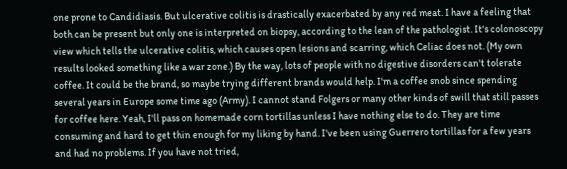one prone to Candidiasis. But ulcerative colitis is drastically exacerbated by any red meat. I have a feeling that both can be present but only one is interpreted on biopsy, according to the lean of the pathologist. It's colonoscopy view which tells the ulcerative colitis, which causes open lesions and scarring, which Celiac does not. (My own results looked something like a war zone.) By the way, lots of people with no digestive disorders can't tolerate coffee. It could be the brand, so maybe trying different brands would help. I'm a coffee snob since spending several years in Europe some time ago (Army). I cannot stand Folgers or many other kinds of swill that still passes for coffee here. Yeah, I'll pass on homemade corn tortillas unless I have nothing else to do. They are time consuming and hard to get thin enough for my liking by hand. I've been using Guerrero tortillas for a few years and had no problems. If you have not tried,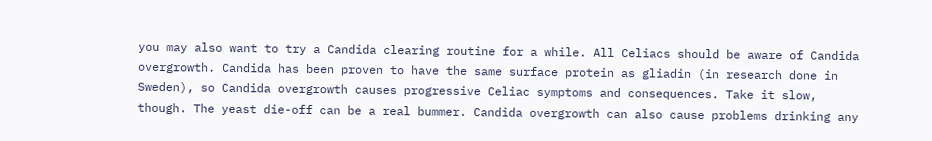you may also want to try a Candida clearing routine for a while. All Celiacs should be aware of Candida overgrowth. Candida has been proven to have the same surface protein as gliadin (in research done in Sweden), so Candida overgrowth causes progressive Celiac symptoms and consequences. Take it slow, though. The yeast die-off can be a real bummer. Candida overgrowth can also cause problems drinking any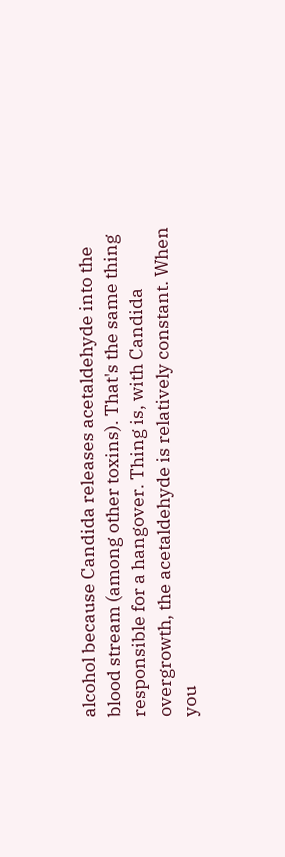alcohol because Candida releases acetaldehyde into the blood stream (among other toxins). That's the same thing responsible for a hangover. Thing is, with Candida overgrowth, the acetaldehyde is relatively constant. When you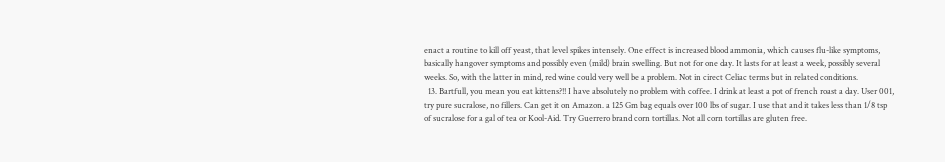enact a routine to kill off yeast, that level spikes intensely. One effect is increased blood ammonia, which causes flu-like symptoms, basically hangover symptoms and possibly even (mild) brain swelling. But not for one day. It lasts for at least a week, possibly several weeks. So, with the latter in mind, red wine could very well be a problem. Not in cirect Celiac terms but in related conditions.
  13. Bartfull, you mean you eat kittens?!! I have absolutely no problem with coffee. I drink at least a pot of french roast a day. User 001, try pure sucralose, no fillers. Can get it on Amazon. a 125 Gm bag equals over 100 lbs of sugar. I use that and it takes less than 1/8 tsp of sucralose for a gal of tea or Kool-Aid. Try Guerrero brand corn tortillas. Not all corn tortillas are gluten free.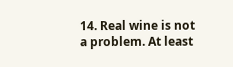14. Real wine is not a problem. At least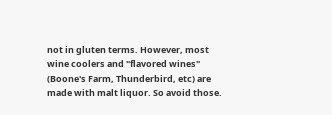not in gluten terms. However, most wine coolers and "flavored wines" (Boone's Farm, Thunderbird, etc) are made with malt liquor. So avoid those.